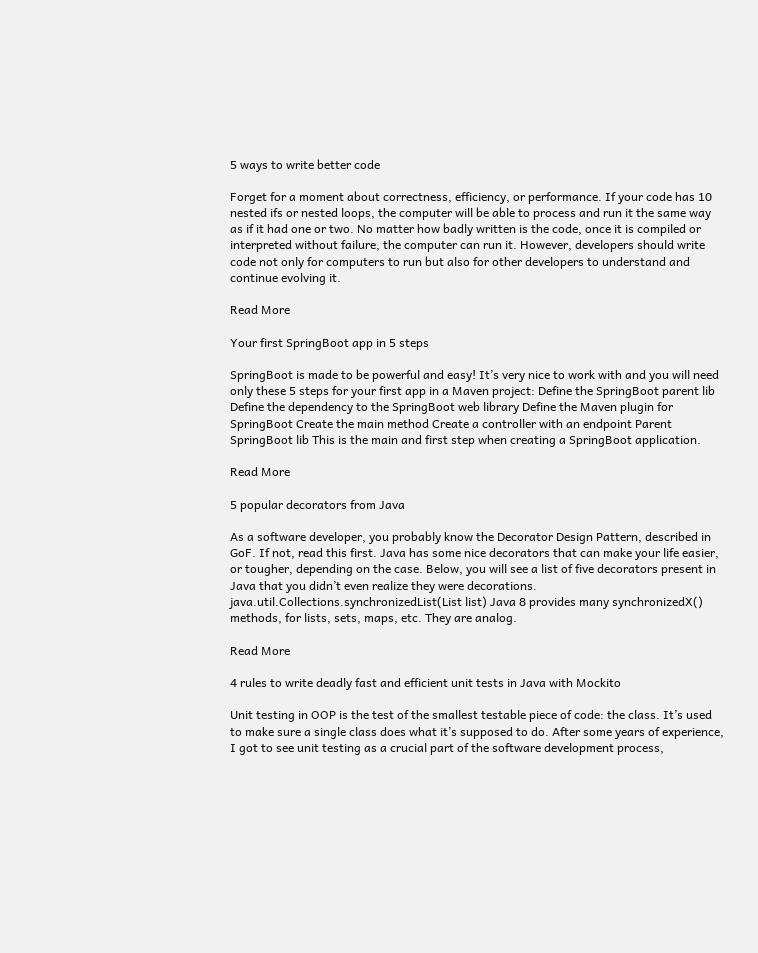5 ways to write better code

Forget for a moment about correctness, efficiency, or performance. If your code has 10 nested ifs or nested loops, the computer will be able to process and run it the same way as if it had one or two. No matter how badly written is the code, once it is compiled or interpreted without failure, the computer can run it. However, developers should write code not only for computers to run but also for other developers to understand and continue evolving it.

Read More

Your first SpringBoot app in 5 steps

SpringBoot is made to be powerful and easy! It’s very nice to work with and you will need only these 5 steps for your first app in a Maven project: Define the SpringBoot parent lib Define the dependency to the SpringBoot web library Define the Maven plugin for SpringBoot Create the main method Create a controller with an endpoint Parent SpringBoot lib This is the main and first step when creating a SpringBoot application.

Read More

5 popular decorators from Java

As a software developer, you probably know the Decorator Design Pattern, described in GoF. If not, read this first. Java has some nice decorators that can make your life easier, or tougher, depending on the case. Below, you will see a list of five decorators present in Java that you didn’t even realize they were decorations. java.util.Collections.synchronizedList(List list) Java 8 provides many synchronizedX() methods, for lists, sets, maps, etc. They are analog.

Read More

4 rules to write deadly fast and efficient unit tests in Java with Mockito

Unit testing in OOP is the test of the smallest testable piece of code: the class. It’s used to make sure a single class does what it’s supposed to do. After some years of experience, I got to see unit testing as a crucial part of the software development process,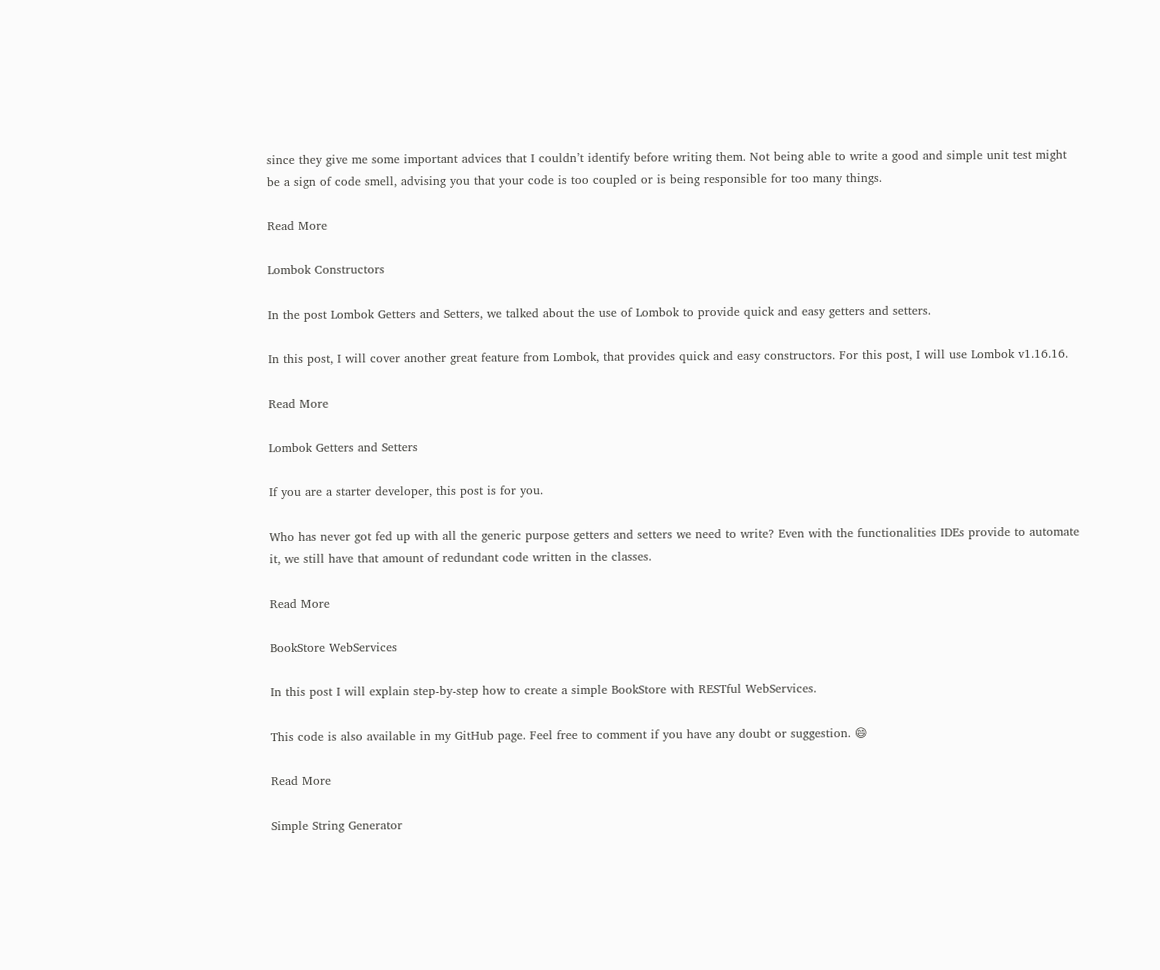since they give me some important advices that I couldn’t identify before writing them. Not being able to write a good and simple unit test might be a sign of code smell, advising you that your code is too coupled or is being responsible for too many things.

Read More

Lombok Constructors

In the post Lombok Getters and Setters, we talked about the use of Lombok to provide quick and easy getters and setters.

In this post, I will cover another great feature from Lombok, that provides quick and easy constructors. For this post, I will use Lombok v1.16.16.

Read More

Lombok Getters and Setters

If you are a starter developer, this post is for you.

Who has never got fed up with all the generic purpose getters and setters we need to write? Even with the functionalities IDEs provide to automate it, we still have that amount of redundant code written in the classes.

Read More

BookStore WebServices

In this post I will explain step-by-step how to create a simple BookStore with RESTful WebServices.

This code is also available in my GitHub page. Feel free to comment if you have any doubt or suggestion. 😄

Read More

Simple String Generator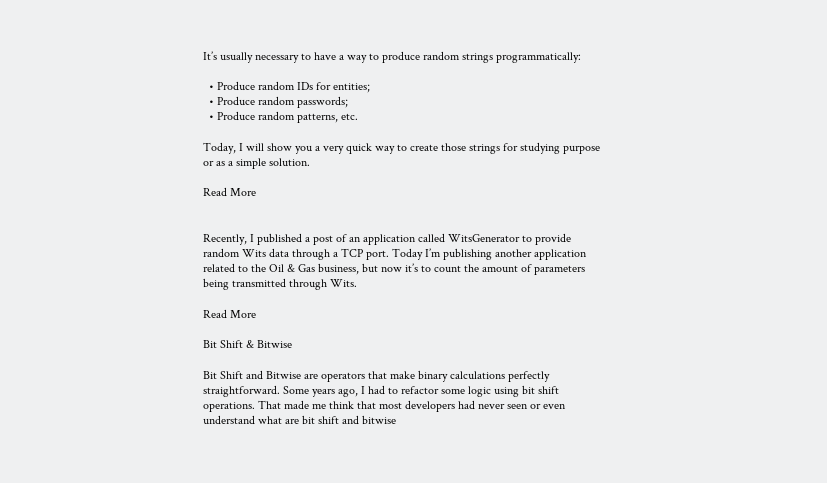It’s usually necessary to have a way to produce random strings programmatically:

  • Produce random IDs for entities;
  • Produce random passwords;
  • Produce random patterns, etc.

Today, I will show you a very quick way to create those strings for studying purpose or as a simple solution.

Read More


Recently, I published a post of an application called WitsGenerator to provide random Wits data through a TCP port. Today I’m publishing another application related to the Oil & Gas business, but now it’s to count the amount of parameters being transmitted through Wits.

Read More

Bit Shift & Bitwise

Bit Shift and Bitwise are operators that make binary calculations perfectly straightforward. Some years ago, I had to refactor some logic using bit shift operations. That made me think that most developers had never seen or even understand what are bit shift and bitwise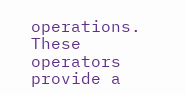operations. These operators provide a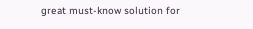great must-know solution for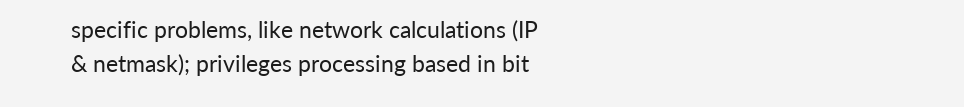specific problems, like network calculations (IP & netmask); privileges processing based in bit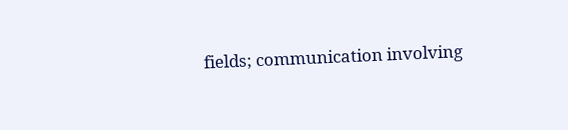fields; communication involving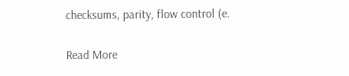checksums, parity, flow control (e.

Read More